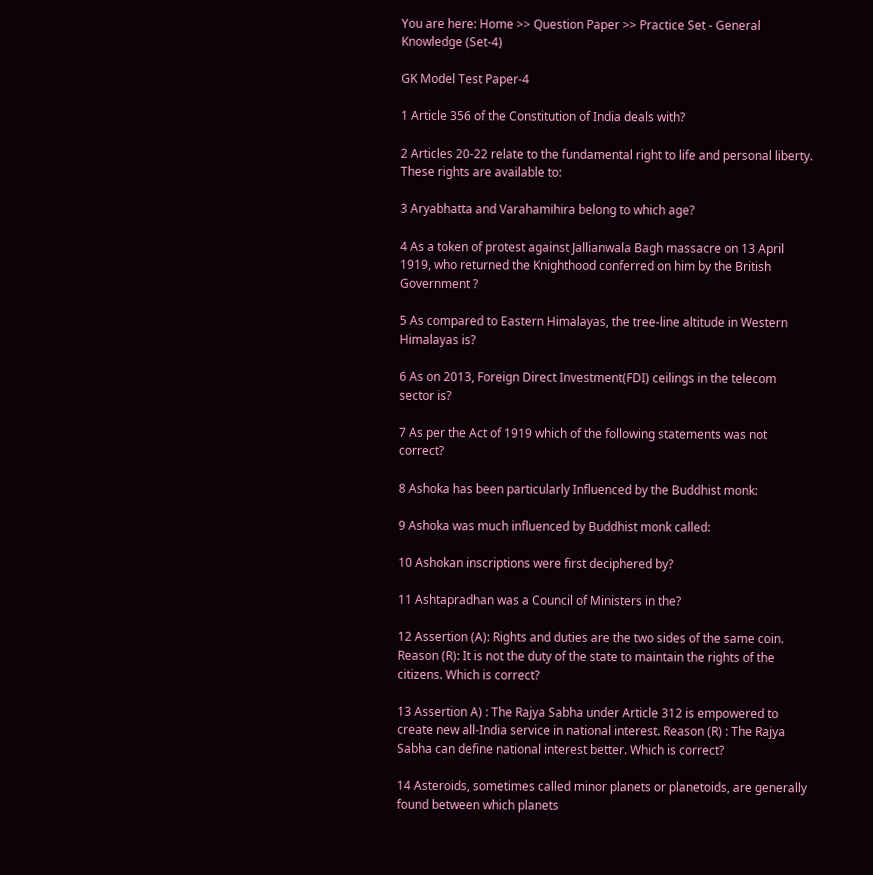You are here: Home >> Question Paper >> Practice Set - General Knowledge (Set-4)

GK Model Test Paper-4

1 Article 356 of the Constitution of India deals with?

2 Articles 20-22 relate to the fundamental right to life and personal liberty. These rights are available to:

3 Aryabhatta and Varahamihira belong to which age?

4 As a token of protest against Jallianwala Bagh massacre on 13 April 1919, who returned the Knighthood conferred on him by the British Government ?

5 As compared to Eastern Himalayas, the tree-line altitude in Western Himalayas is?

6 As on 2013, Foreign Direct Investment(FDI) ceilings in the telecom sector is?

7 As per the Act of 1919 which of the following statements was not correct?

8 Ashoka has been particularly Influenced by the Buddhist monk:

9 Ashoka was much influenced by Buddhist monk called:

10 Ashokan inscriptions were first deciphered by?

11 Ashtapradhan was a Council of Ministers in the?

12 Assertion (A): Rights and duties are the two sides of the same coin. Reason (R): It is not the duty of the state to maintain the rights of the citizens. Which is correct?

13 Assertion A) : The Rajya Sabha under Article 312 is empowered to create new all-India service in national interest. Reason (R) : The Rajya Sabha can define national interest better. Which is correct?

14 Asteroids, sometimes called minor planets or planetoids, are generally found between which planets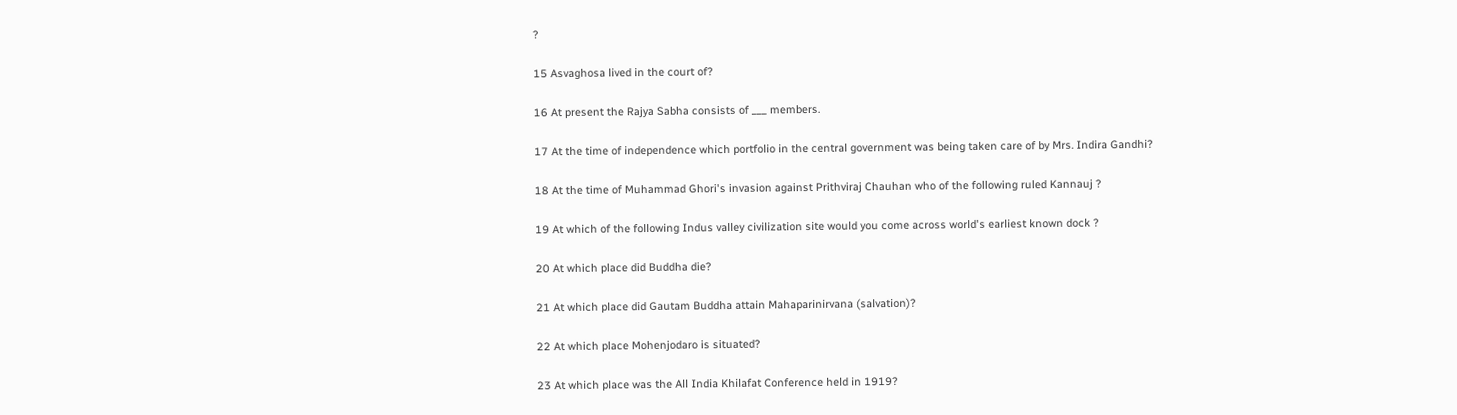?

15 Asvaghosa lived in the court of?

16 At present the Rajya Sabha consists of ___ members.

17 At the time of independence which portfolio in the central government was being taken care of by Mrs. Indira Gandhi?

18 At the time of Muhammad Ghori's invasion against Prithviraj Chauhan who of the following ruled Kannauj ?

19 At which of the following Indus valley civilization site would you come across world's earliest known dock ?

20 At which place did Buddha die?

21 At which place did Gautam Buddha attain Mahaparinirvana (salvation)?

22 At which place Mohenjodaro is situated?

23 At which place was the All India Khilafat Conference held in 1919?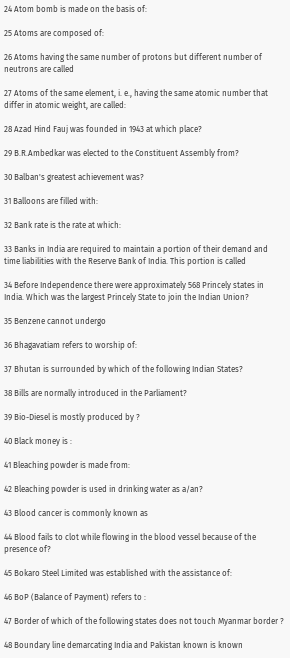24 Atom bomb is made on the basis of:

25 Atoms are composed of:

26 Atoms having the same number of protons but different number of neutrons are called

27 Atoms of the same element, i. e., having the same atomic number that differ in atomic weight, are called:

28 Azad Hind Fauj was founded in 1943 at which place?

29 B.R.Ambedkar was elected to the Constituent Assembly from?

30 Balban's greatest achievement was?

31 Balloons are filled with:

32 Bank rate is the rate at which:

33 Banks in India are required to maintain a portion of their demand and time liabilities with the Reserve Bank of India. This portion is called

34 Before Independence there were approximately 568 Princely states in India. Which was the largest Princely State to join the Indian Union?

35 Benzene cannot undergo

36 Bhagavatiam refers to worship of:

37 Bhutan is surrounded by which of the following Indian States?

38 Bills are normally introduced in the Parliament?

39 Bio-Diesel is mostly produced by ?

40 Black money is :

41 Bleaching powder is made from:

42 Bleaching powder is used in drinking water as a/an?

43 Blood cancer is commonly known as

44 Blood fails to clot while flowing in the blood vessel because of the presence of?

45 Bokaro Steel Limited was established with the assistance of:

46 BoP (Balance of Payment) refers to :

47 Border of which of the following states does not touch Myanmar border ?

48 Boundary line demarcating India and Pakistan known is known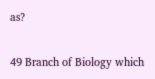as?

49 Branch of Biology which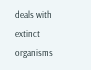deals with extinct organisms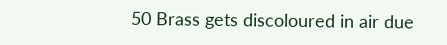50 Brass gets discoloured in air due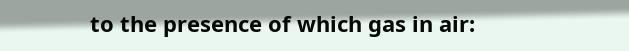to the presence of which gas in air: